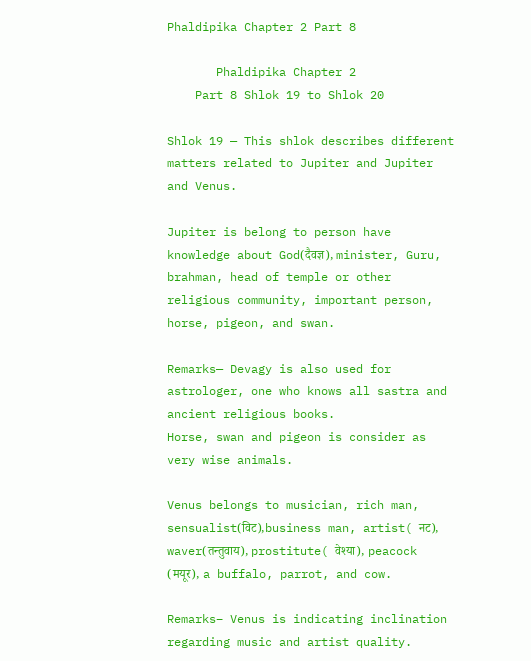Phaldipika Chapter 2 Part 8

       Phaldipika Chapter 2
    Part 8 Shlok 19 to Shlok 20

Shlok 19 — This shlok describes different matters related to Jupiter and Jupiter and Venus.

Jupiter is belong to person have knowledge about God(दैवज्ञ), minister, Guru, brahman, head of temple or other religious community, important person, horse, pigeon, and swan.

Remarks— Devagy is also used for astrologer, one who knows all sastra and ancient religious books.
Horse, swan and pigeon is consider as very wise animals.

Venus belongs to musician, rich man, sensualist(विट),business man, artist( नट), waver(तन्तुवाय), prostitute( वेश्या), peacock (मयूर), a buffalo, parrot, and cow.

Remarks– Venus is indicating inclination regarding music and artist quality.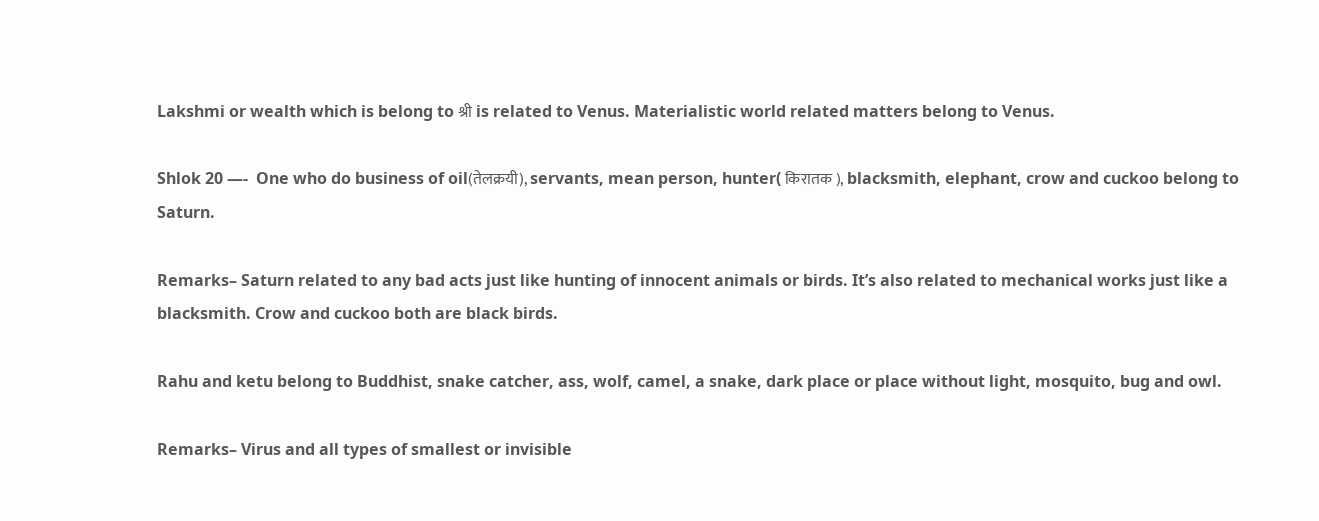Lakshmi or wealth which is belong to श्री is related to Venus. Materialistic world related matters belong to Venus.

Shlok 20 —-  One who do business of oil(तेलक्रयी), servants, mean person, hunter( किरातक ), blacksmith, elephant, crow and cuckoo belong to Saturn.

Remarks– Saturn related to any bad acts just like hunting of innocent animals or birds. It’s also related to mechanical works just like a blacksmith. Crow and cuckoo both are black birds.

Rahu and ketu belong to Buddhist, snake catcher, ass, wolf, camel, a snake, dark place or place without light, mosquito, bug and owl.

Remarks– Virus and all types of smallest or invisible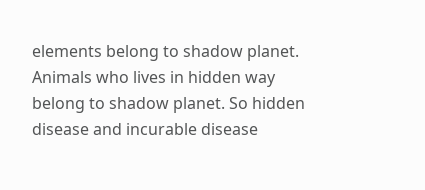elements belong to shadow planet. Animals who lives in hidden way belong to shadow planet. So hidden disease and incurable disease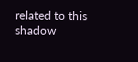related to this shadow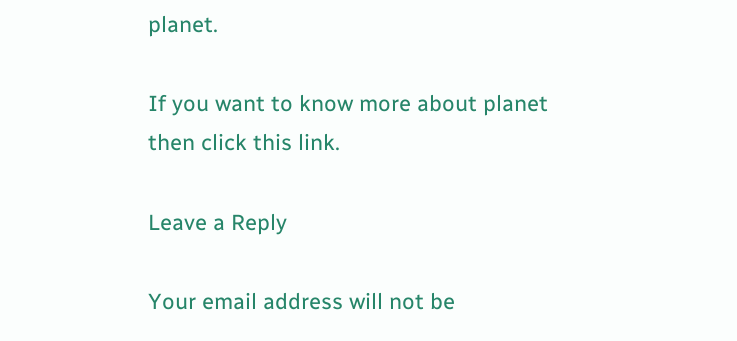planet.

If you want to know more about planet then click this link.

Leave a Reply

Your email address will not be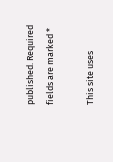published. Required fields are marked *

This site uses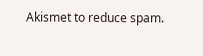Akismet to reduce spam.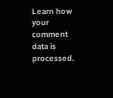Learn how your comment data is processed.